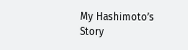My Hashimoto’s Story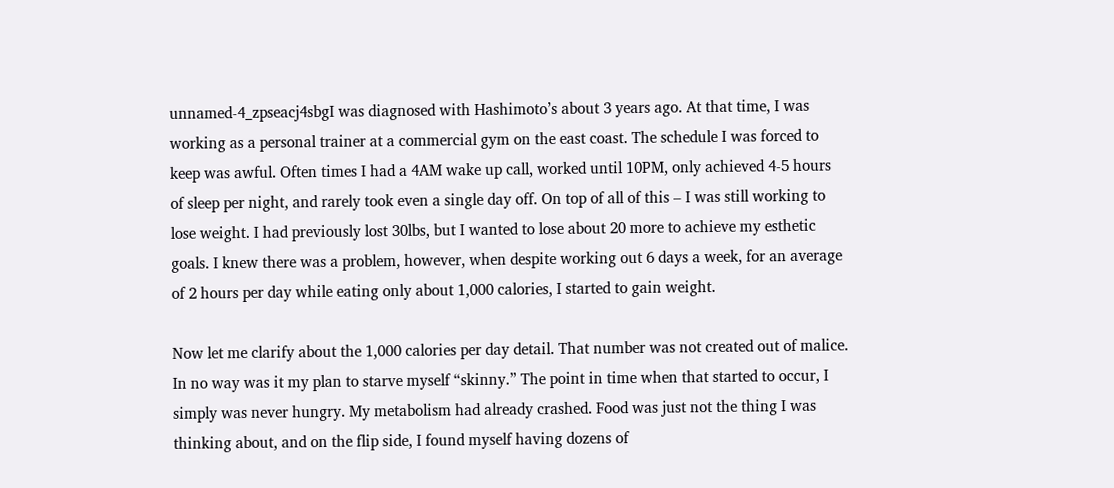unnamed-4_zpseacj4sbgI was diagnosed with Hashimoto’s about 3 years ago. At that time, I was working as a personal trainer at a commercial gym on the east coast. The schedule I was forced to keep was awful. Often times I had a 4AM wake up call, worked until 10PM, only achieved 4-5 hours of sleep per night, and rarely took even a single day off. On top of all of this – I was still working to lose weight. I had previously lost 30lbs, but I wanted to lose about 20 more to achieve my esthetic goals. I knew there was a problem, however, when despite working out 6 days a week, for an average of 2 hours per day while eating only about 1,000 calories, I started to gain weight.

Now let me clarify about the 1,000 calories per day detail. That number was not created out of malice. In no way was it my plan to starve myself “skinny.” The point in time when that started to occur, I simply was never hungry. My metabolism had already crashed. Food was just not the thing I was thinking about, and on the flip side, I found myself having dozens of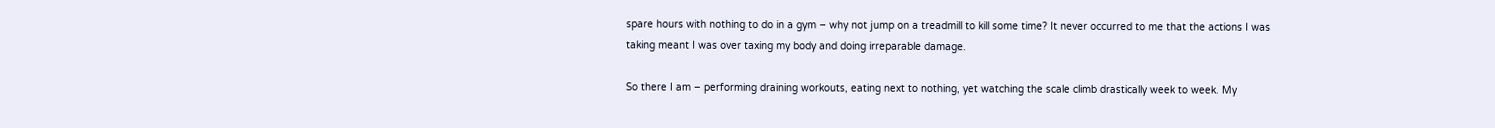spare hours with nothing to do in a gym – why not jump on a treadmill to kill some time? It never occurred to me that the actions I was taking meant I was over taxing my body and doing irreparable damage.

So there I am – performing draining workouts, eating next to nothing, yet watching the scale climb drastically week to week. My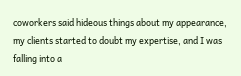coworkers said hideous things about my appearance, my clients started to doubt my expertise, and I was falling into a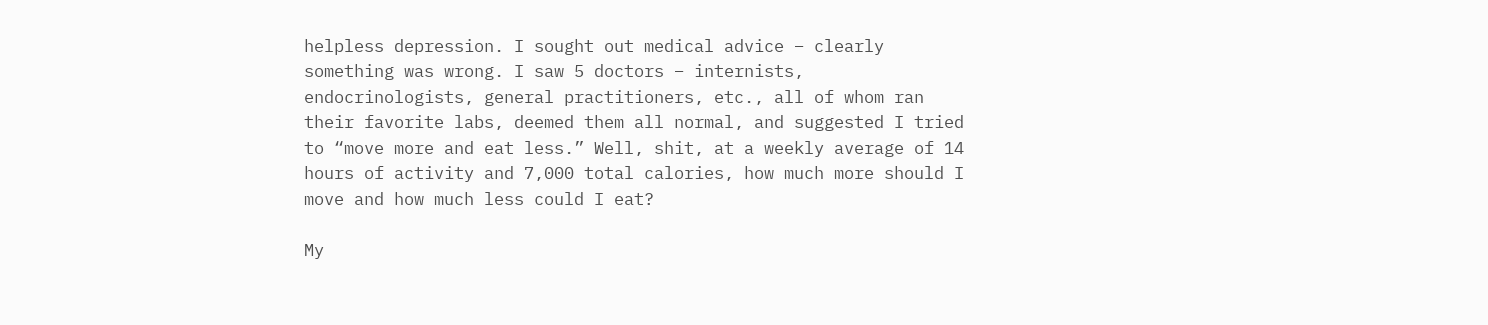helpless depression. I sought out medical advice – clearly something was wrong. I saw 5 doctors – internists, endocrinologists, general practitioners, etc., all of whom ran their favorite labs, deemed them all normal, and suggested I tried to “move more and eat less.” Well, shit, at a weekly average of 14 hours of activity and 7,000 total calories, how much more should I move and how much less could I eat?

My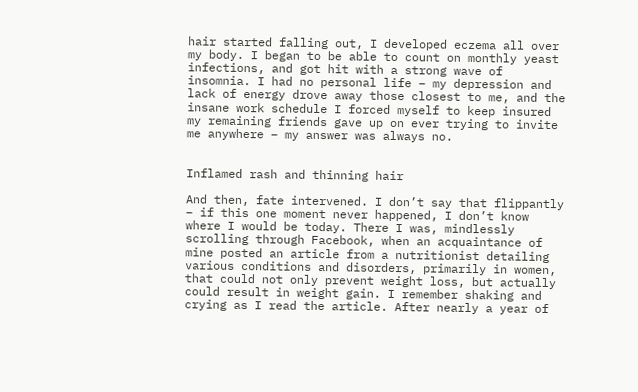hair started falling out, I developed eczema all over my body. I began to be able to count on monthly yeast infections, and got hit with a strong wave of insomnia. I had no personal life – my depression and lack of energy drove away those closest to me, and the insane work schedule I forced myself to keep insured my remaining friends gave up on ever trying to invite me anywhere – my answer was always no.


Inflamed rash and thinning hair

And then, fate intervened. I don’t say that flippantly – if this one moment never happened, I don’t know where I would be today. There I was, mindlessly scrolling through Facebook, when an acquaintance of mine posted an article from a nutritionist detailing various conditions and disorders, primarily in women, that could not only prevent weight loss, but actually could result in weight gain. I remember shaking and crying as I read the article. After nearly a year of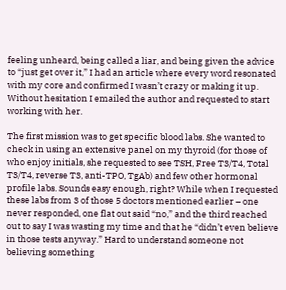feeling unheard, being called a liar, and being given the advice to “just get over it,” I had an article where every word resonated with my core and confirmed I wasn’t crazy or making it up. Without hesitation I emailed the author and requested to start working with her.

The first mission was to get specific blood labs. She wanted to check in using an extensive panel on my thyroid (for those of who enjoy initials, she requested to see TSH, Free T3/T4, Total T3/T4, reverse T3, anti-TPO, TgAb) and few other hormonal profile labs. Sounds easy enough, right? While when I requested these labs from 3 of those 5 doctors mentioned earlier – one never responded, one flat out said “no,” and the third reached out to say I was wasting my time and that he “didn’t even believe in those tests anyway.” Hard to understand someone not believing something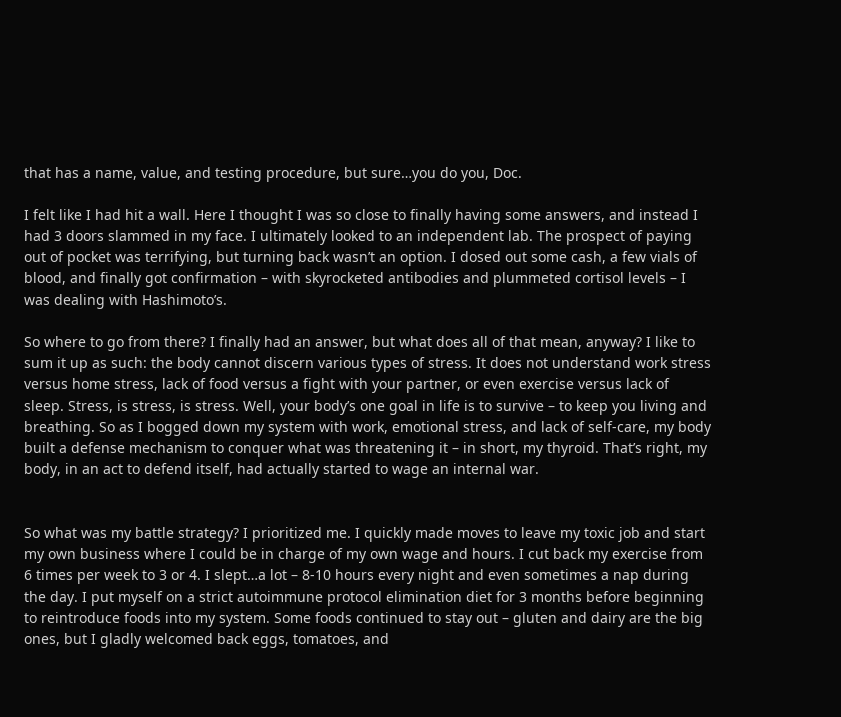that has a name, value, and testing procedure, but sure…you do you, Doc.

I felt like I had hit a wall. Here I thought I was so close to finally having some answers, and instead I had 3 doors slammed in my face. I ultimately looked to an independent lab. The prospect of paying out of pocket was terrifying, but turning back wasn’t an option. I dosed out some cash, a few vials of blood, and finally got confirmation – with skyrocketed antibodies and plummeted cortisol levels – I was dealing with Hashimoto’s.

So where to go from there? I finally had an answer, but what does all of that mean, anyway? I like to sum it up as such: the body cannot discern various types of stress. It does not understand work stress versus home stress, lack of food versus a fight with your partner, or even exercise versus lack of sleep. Stress, is stress, is stress. Well, your body’s one goal in life is to survive – to keep you living and breathing. So as I bogged down my system with work, emotional stress, and lack of self-care, my body built a defense mechanism to conquer what was threatening it – in short, my thyroid. That’s right, my body, in an act to defend itself, had actually started to wage an internal war.


So what was my battle strategy? I prioritized me. I quickly made moves to leave my toxic job and start my own business where I could be in charge of my own wage and hours. I cut back my exercise from 6 times per week to 3 or 4. I slept…a lot – 8-10 hours every night and even sometimes a nap during the day. I put myself on a strict autoimmune protocol elimination diet for 3 months before beginning to reintroduce foods into my system. Some foods continued to stay out – gluten and dairy are the big ones, but I gladly welcomed back eggs, tomatoes, and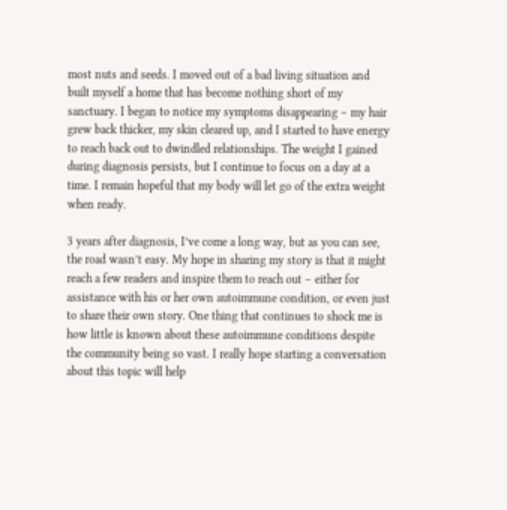most nuts and seeds. I moved out of a bad living situation and built myself a home that has become nothing short of my sanctuary. I began to notice my symptoms disappearing – my hair grew back thicker, my skin cleared up, and I started to have energy to reach back out to dwindled relationships. The weight I gained during diagnosis persists, but I continue to focus on a day at a time. I remain hopeful that my body will let go of the extra weight when ready.

3 years after diagnosis, I’ve come a long way, but as you can see, the road wasn’t easy. My hope in sharing my story is that it might reach a few readers and inspire them to reach out – either for assistance with his or her own autoimmune condition, or even just to share their own story. One thing that continues to shock me is how little is known about these autoimmune conditions despite the community being so vast. I really hope starting a conversation about this topic will help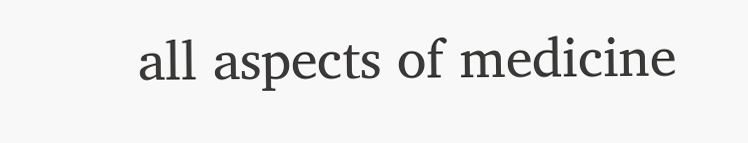all aspects of medicine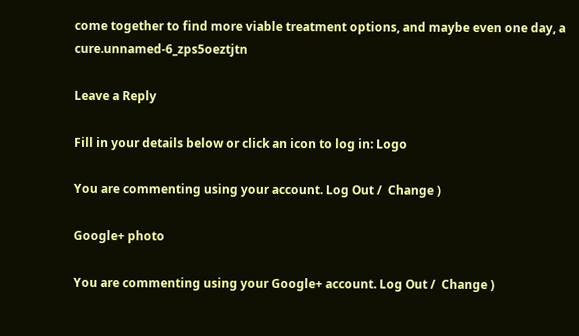come together to find more viable treatment options, and maybe even one day, a cure.unnamed-6_zps5oeztjtn

Leave a Reply

Fill in your details below or click an icon to log in: Logo

You are commenting using your account. Log Out /  Change )

Google+ photo

You are commenting using your Google+ account. Log Out /  Change )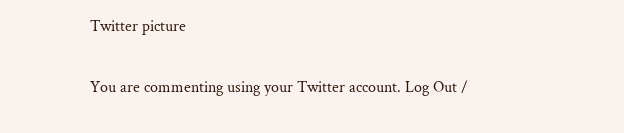Twitter picture

You are commenting using your Twitter account. Log Out /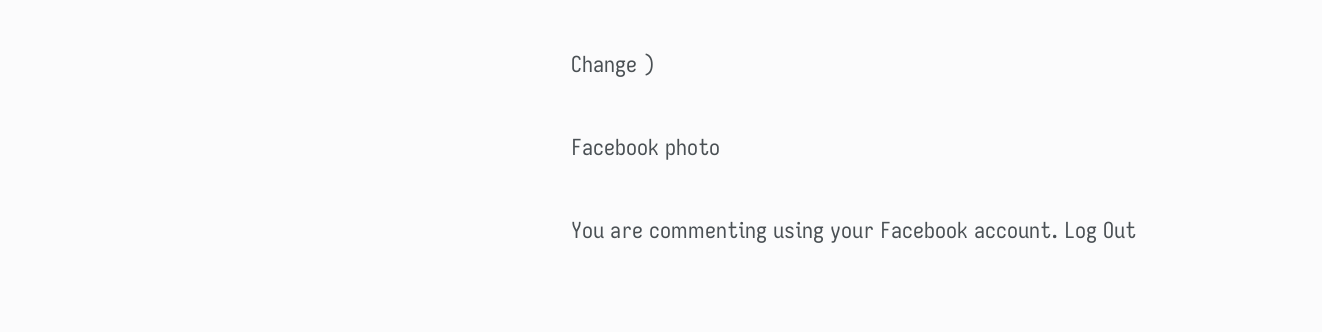Change )

Facebook photo

You are commenting using your Facebook account. Log Out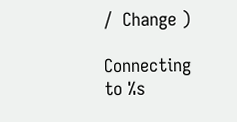/  Change )

Connecting to %s